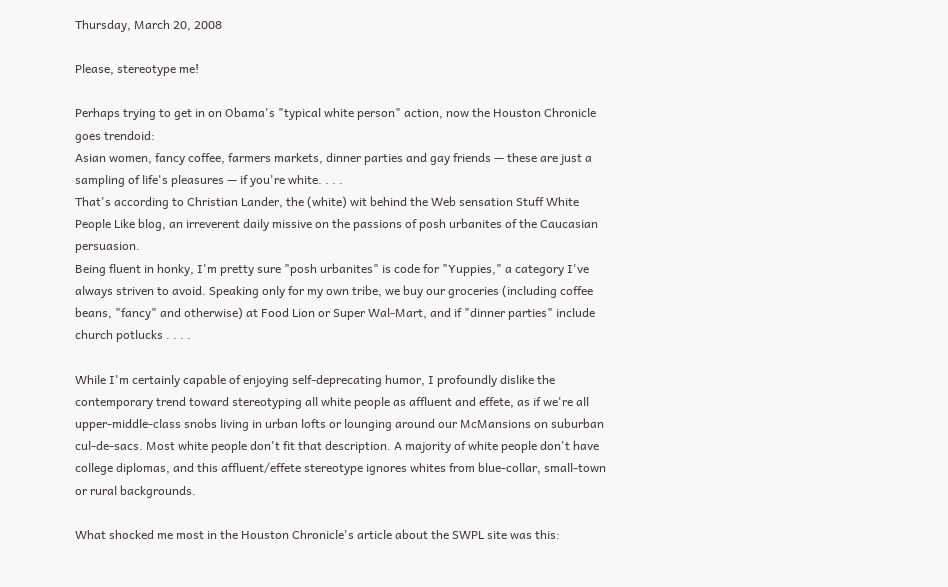Thursday, March 20, 2008

Please, stereotype me!

Perhaps trying to get in on Obama's "typical white person" action, now the Houston Chronicle goes trendoid:
Asian women, fancy coffee, farmers markets, dinner parties and gay friends — these are just a sampling of life's pleasures — if you're white. . . .
That's according to Christian Lander, the (white) wit behind the Web sensation Stuff White People Like blog, an irreverent daily missive on the passions of posh urbanites of the Caucasian persuasion.
Being fluent in honky, I'm pretty sure "posh urbanites" is code for "Yuppies," a category I've always striven to avoid. Speaking only for my own tribe, we buy our groceries (including coffee beans, "fancy" and otherwise) at Food Lion or Super Wal-Mart, and if "dinner parties" include church potlucks . . . .

While I'm certainly capable of enjoying self-deprecating humor, I profoundly dislike the contemporary trend toward stereotyping all white people as affluent and effete, as if we're all upper-middle-class snobs living in urban lofts or lounging around our McMansions on suburban cul-de-sacs. Most white people don't fit that description. A majority of white people don't have college diplomas, and this affluent/effete stereotype ignores whites from blue-collar, small-town or rural backgrounds.

What shocked me most in the Houston Chronicle's article about the SWPL site was this: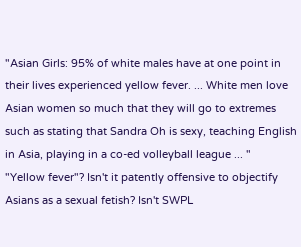"Asian Girls: 95% of white males have at one point in their lives experienced yellow fever. ... White men love Asian women so much that they will go to extremes such as stating that Sandra Oh is sexy, teaching English in Asia, playing in a co-ed volleyball league ... "
"Yellow fever"? Isn't it patently offensive to objectify Asians as a sexual fetish? Isn't SWPL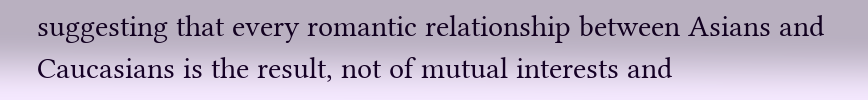suggesting that every romantic relationship between Asians and Caucasians is the result, not of mutual interests and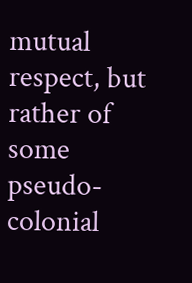mutual respect, but rather of some pseudo-colonial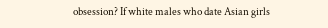obsession? If white males who date Asian girls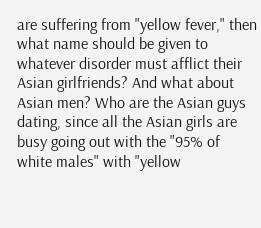are suffering from "yellow fever," then what name should be given to whatever disorder must afflict their Asian girlfriends? And what about Asian men? Who are the Asian guys dating, since all the Asian girls are busy going out with the "95% of white males" with "yellow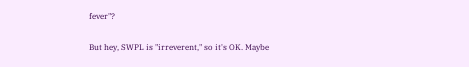fever"?

But hey, SWPL is "irreverent," so it's OK. Maybe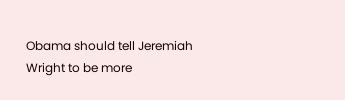Obama should tell Jeremiah Wright to be more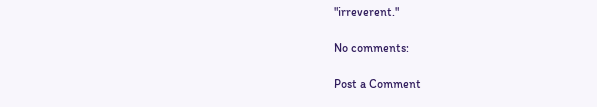"irreverent."

No comments:

Post a Comment